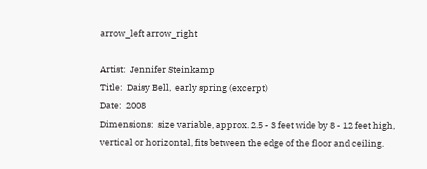arrow_left arrow_right

Artist:  Jennifer Steinkamp
Title:  Daisy Bell,  early spring (excerpt)
Date:  2008
Dimensions:  size variable, approx. 2.5 - 3 feet wide by 8 - 12 feet high, vertical or horizontal, fits between the edge of the floor and ceiling.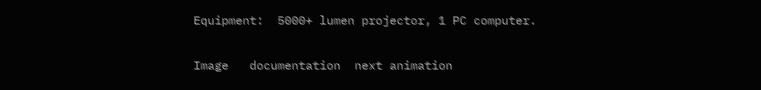Equipment:  5000+ lumen projector, 1 PC computer.

Image   documentation  next animation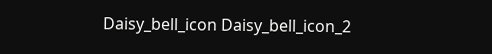Daisy_bell_icon Daisy_bell_icon_2